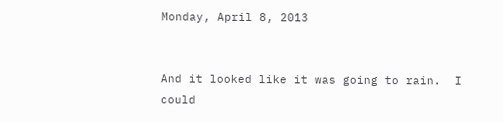Monday, April 8, 2013


And it looked like it was going to rain.  I could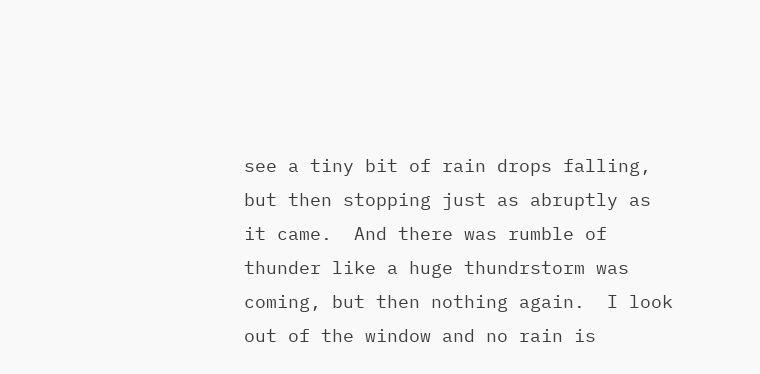see a tiny bit of rain drops falling, but then stopping just as abruptly as it came.  And there was rumble of thunder like a huge thundrstorm was coming, but then nothing again.  I look out of the window and no rain is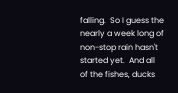falling.  So I guess the nearly a week long of non-stop rain hasn't started yet.  And all of the fishes, ducks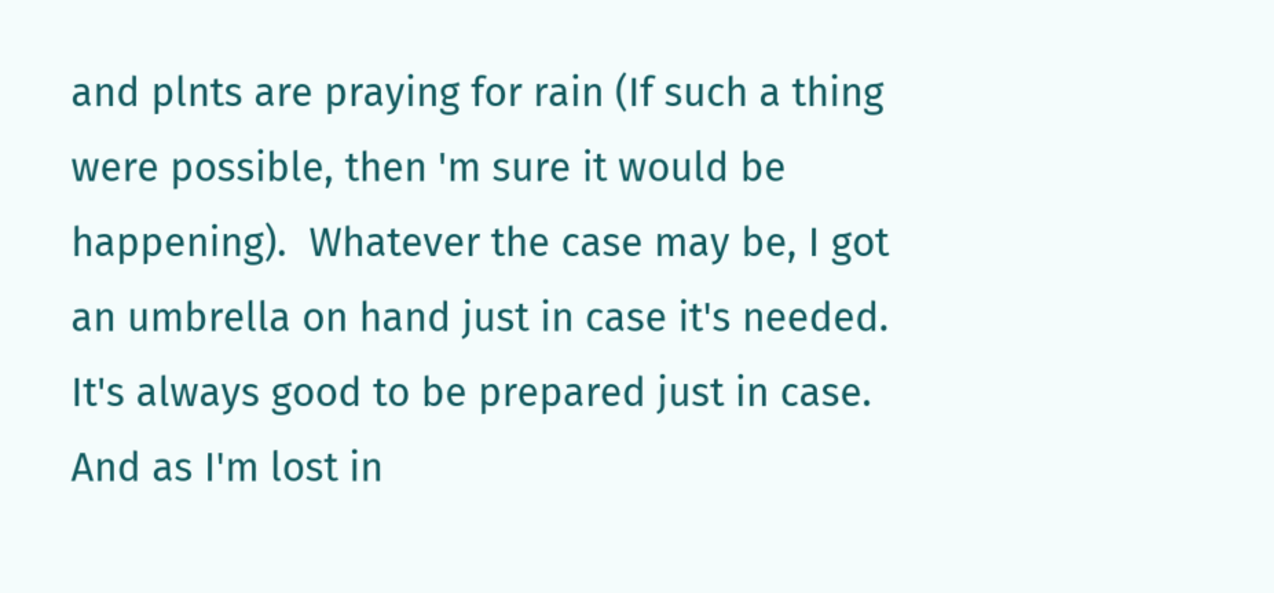and plnts are praying for rain (If such a thing were possible, then 'm sure it would be happening).  Whatever the case may be, I got an umbrella on hand just in case it's needed.  It's always good to be prepared just in case.
And as I'm lost in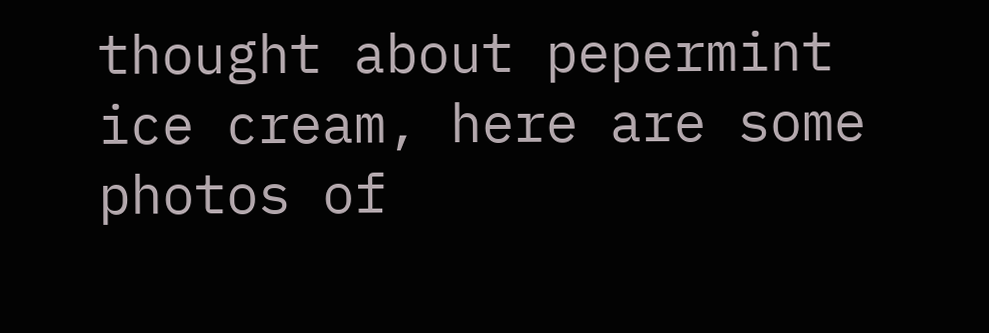thought about pepermint ice cream, here are some photos of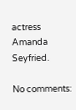actress Amanda Seyfried.

No comments: